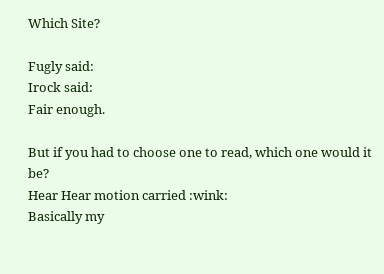Which Site?

Fugly said:
Irock said:
Fair enough.

But if you had to choose one to read, which one would it be?
Hear Hear motion carried :wink:
Basically my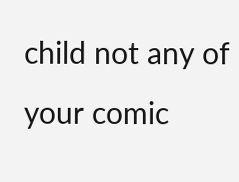child not any of your comic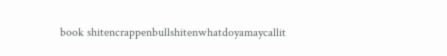book shitencrappenbullshitenwhatdoyamaycallit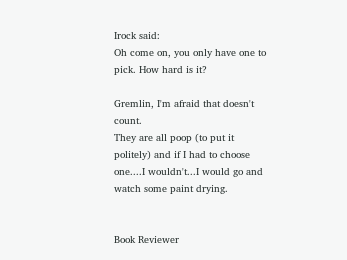Irock said:
Oh come on, you only have one to pick. How hard is it?

Gremlin, I'm afraid that doesn't count.
They are all poop (to put it politely) and if I had to choose one....I wouldn't...I would go and watch some paint drying.


Book Reviewer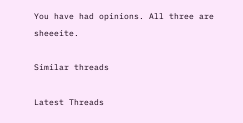You have had opinions. All three are sheeeite.

Similar threads

Latest Threads